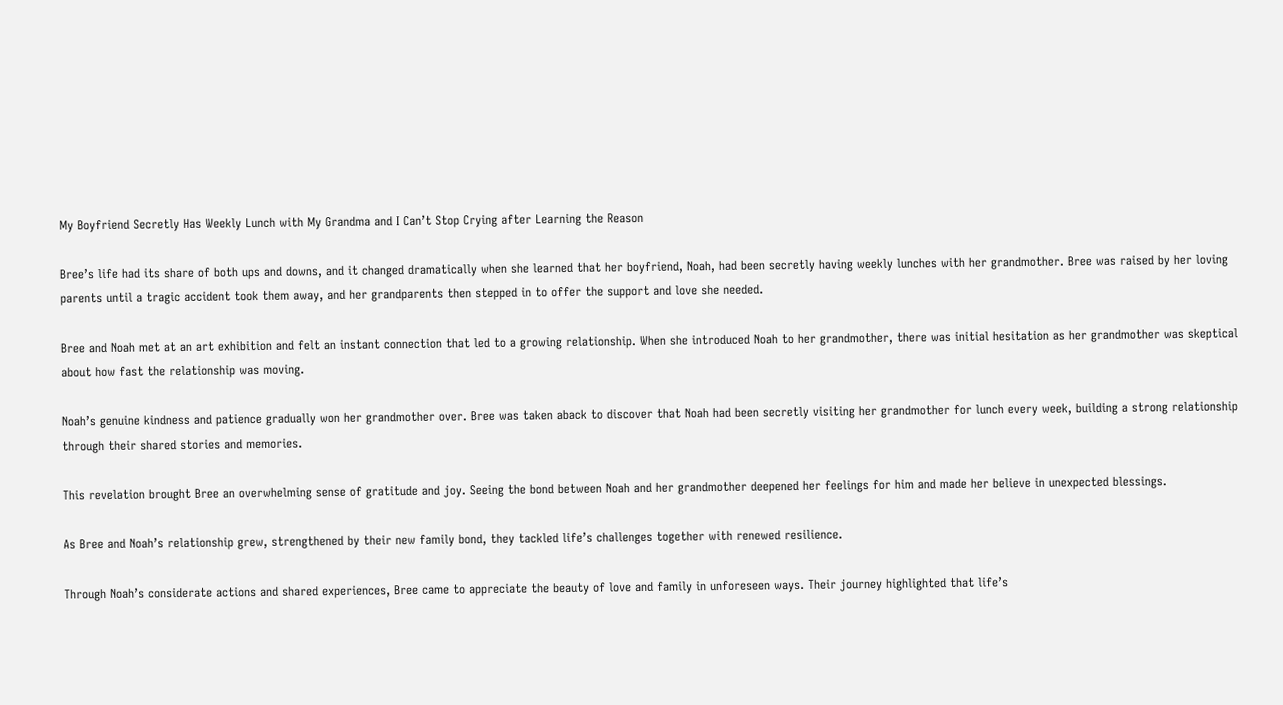My Boyfriend Secretly Has Weekly Lunch with My Grandma and I Can’t Stop Crying after Learning the Reason

Bree’s life had its share of both ups and downs, and it changed dramatically when she learned that her boyfriend, Noah, had been secretly having weekly lunches with her grandmother. Bree was raised by her loving parents until a tragic accident took them away, and her grandparents then stepped in to offer the support and love she needed.

Bree and Noah met at an art exhibition and felt an instant connection that led to a growing relationship. When she introduced Noah to her grandmother, there was initial hesitation as her grandmother was skeptical about how fast the relationship was moving.

Noah’s genuine kindness and patience gradually won her grandmother over. Bree was taken aback to discover that Noah had been secretly visiting her grandmother for lunch every week, building a strong relationship through their shared stories and memories.

This revelation brought Bree an overwhelming sense of gratitude and joy. Seeing the bond between Noah and her grandmother deepened her feelings for him and made her believe in unexpected blessings.

As Bree and Noah’s relationship grew, strengthened by their new family bond, they tackled life’s challenges together with renewed resilience.

Through Noah’s considerate actions and shared experiences, Bree came to appreciate the beauty of love and family in unforeseen ways. Their journey highlighted that life’s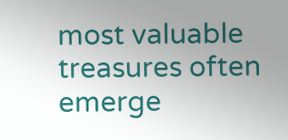most valuable treasures often emerge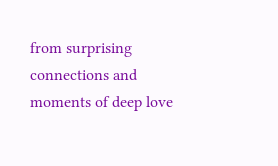from surprising connections and moments of deep love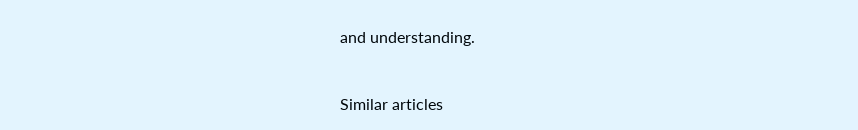and understanding.


Similar articles